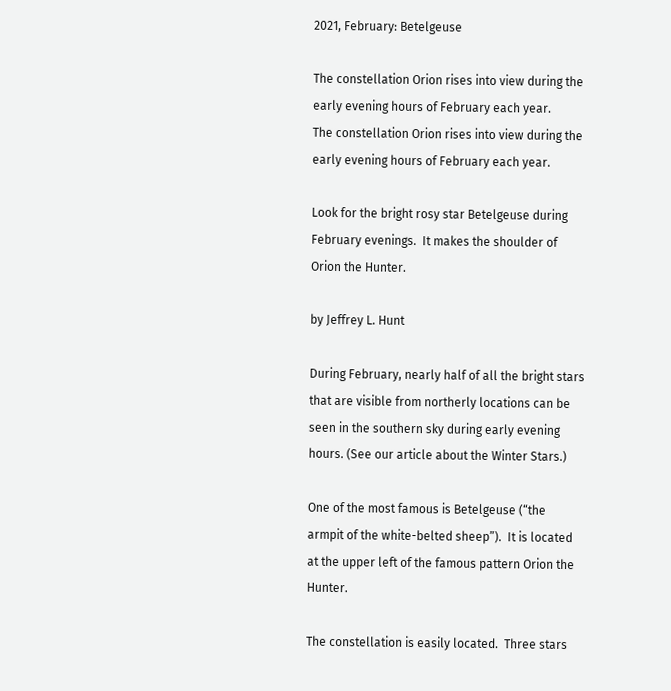2021, February: Betelgeuse

The constellation Orion rises into view during the early evening hours of February each year.
The constellation Orion rises into view during the early evening hours of February each year.

Look for the bright rosy star Betelgeuse during February evenings.  It makes the shoulder of Orion the Hunter.

by Jeffrey L. Hunt

During February, nearly half of all the bright stars that are visible from northerly locations can be seen in the southern sky during early evening hours. (See our article about the Winter Stars.)

One of the most famous is Betelgeuse (“the armpit of the white-belted sheep”).  It is located at the upper left of the famous pattern Orion the Hunter.

The constellation is easily located.  Three stars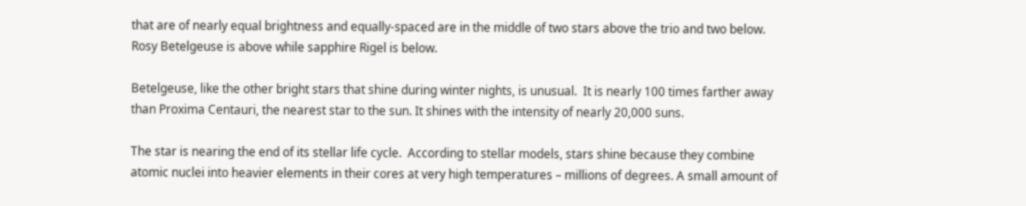that are of nearly equal brightness and equally-spaced are in the middle of two stars above the trio and two below.  Rosy Betelgeuse is above while sapphire Rigel is below.

Betelgeuse, like the other bright stars that shine during winter nights, is unusual.  It is nearly 100 times farther away than Proxima Centauri, the nearest star to the sun. It shines with the intensity of nearly 20,000 suns.

The star is nearing the end of its stellar life cycle.  According to stellar models, stars shine because they combine atomic nuclei into heavier elements in their cores at very high temperatures – millions of degrees. A small amount of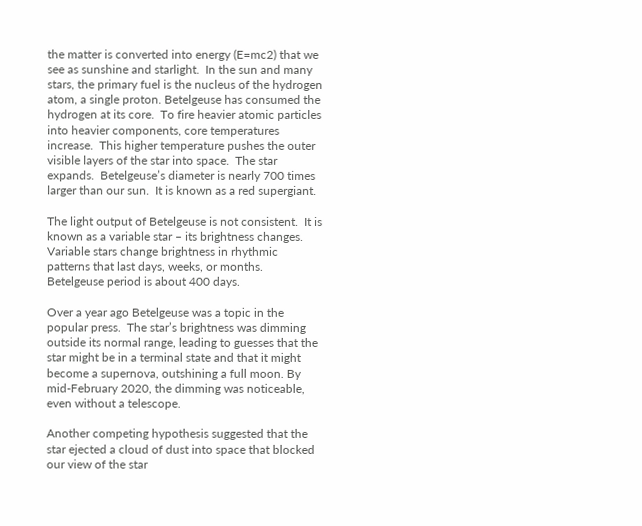the matter is converted into energy (E=mc2) that we see as sunshine and starlight.  In the sun and many stars, the primary fuel is the nucleus of the hydrogen atom, a single proton. Betelgeuse has consumed the hydrogen at its core.  To fire heavier atomic particles into heavier components, core temperatures increase.  This higher temperature pushes the outer visible layers of the star into space.  The star expands.  Betelgeuse’s diameter is nearly 700 times larger than our sun.  It is known as a red supergiant.

The light output of Betelgeuse is not consistent.  It is known as a variable star – its brightness changes.  Variable stars change brightness in rhythmic patterns that last days, weeks, or months.  Betelgeuse period is about 400 days.

Over a year ago Betelgeuse was a topic in the popular press.  The star’s brightness was dimming outside its normal range, leading to guesses that the star might be in a terminal state and that it might become a supernova, outshining a full moon. By mid-February 2020, the dimming was noticeable, even without a telescope.

Another competing hypothesis suggested that the star ejected a cloud of dust into space that blocked our view of the star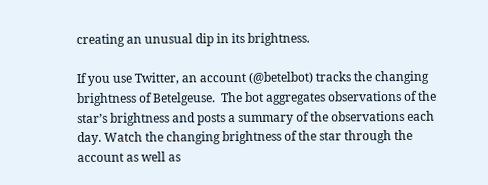creating an unusual dip in its brightness.

If you use Twitter, an account (@betelbot) tracks the changing brightness of Betelgeuse.  The bot aggregates observations of the star’s brightness and posts a summary of the observations each day. Watch the changing brightness of the star through the account as well as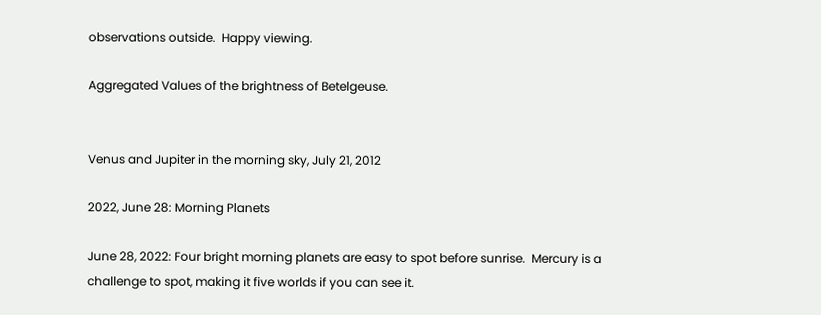observations outside.  Happy viewing.

Aggregated Values of the brightness of Betelgeuse.


Venus and Jupiter in the morning sky, July 21, 2012

2022, June 28: Morning Planets

June 28, 2022: Four bright morning planets are easy to spot before sunrise.  Mercury is a challenge to spot, making it five worlds if you can see it.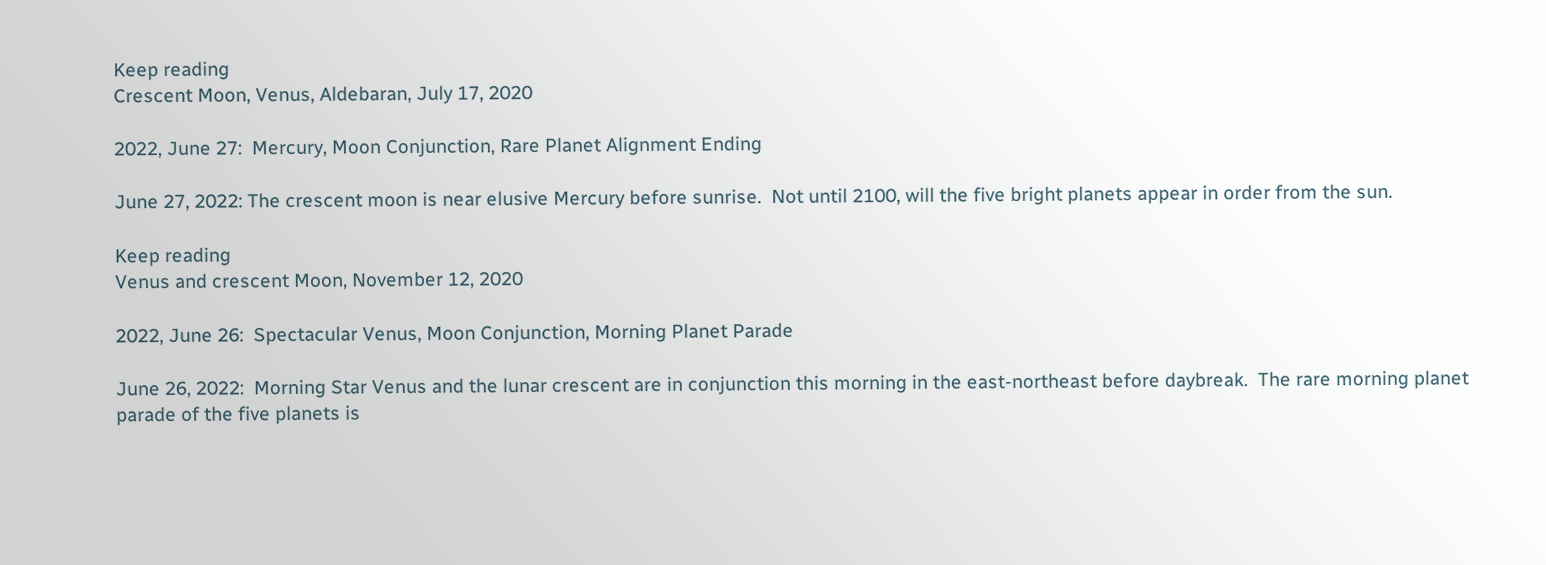Keep reading
Crescent Moon, Venus, Aldebaran, July 17, 2020

2022, June 27:  Mercury, Moon Conjunction, Rare Planet Alignment Ending

June 27, 2022: The crescent moon is near elusive Mercury before sunrise.  Not until 2100, will the five bright planets appear in order from the sun.

Keep reading
Venus and crescent Moon, November 12, 2020

2022, June 26:  Spectacular Venus, Moon Conjunction, Morning Planet Parade

June 26, 2022:  Morning Star Venus and the lunar crescent are in conjunction this morning in the east-northeast before daybreak.  The rare morning planet parade of the five planets is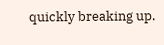quickly breaking up.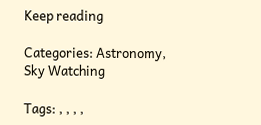Keep reading

Categories: Astronomy, Sky Watching

Tags: , , , ,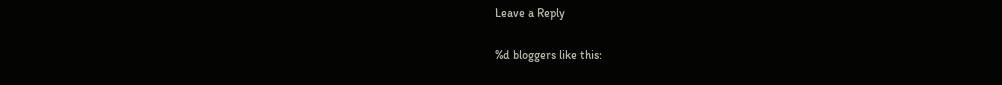Leave a Reply

%d bloggers like this: